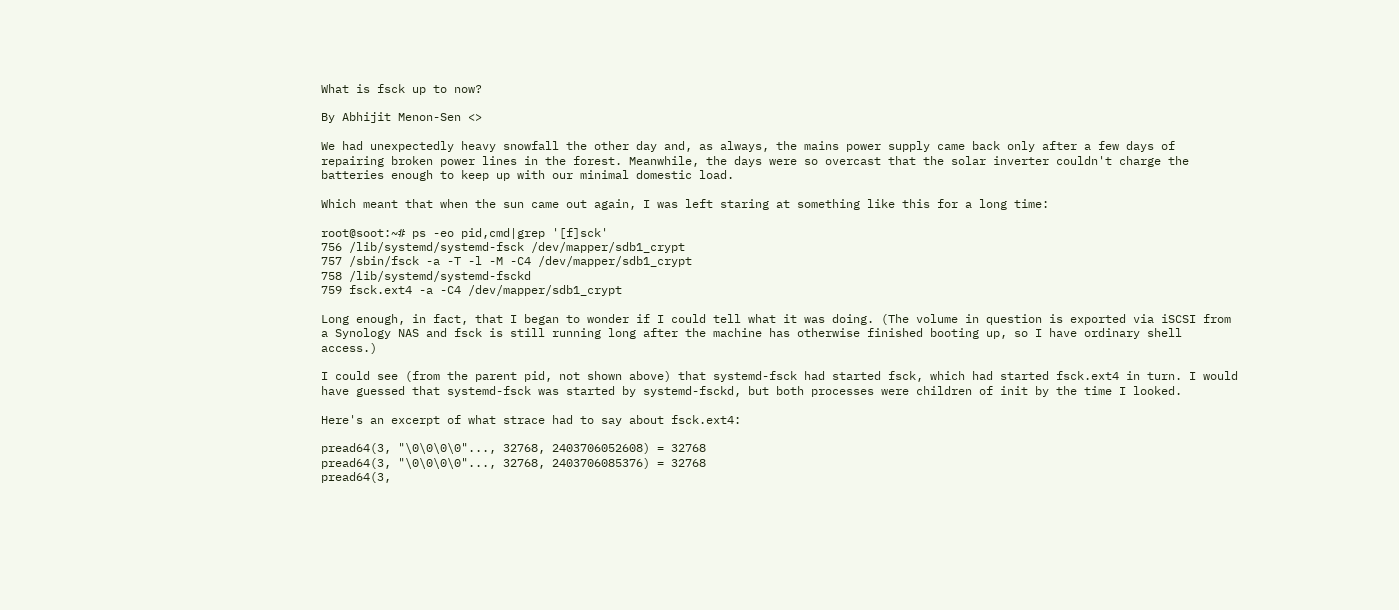What is fsck up to now?

By Abhijit Menon-Sen <>

We had unexpectedly heavy snowfall the other day and, as always, the mains power supply came back only after a few days of repairing broken power lines in the forest. Meanwhile, the days were so overcast that the solar inverter couldn't charge the batteries enough to keep up with our minimal domestic load.

Which meant that when the sun came out again, I was left staring at something like this for a long time:

root@soot:~# ps -eo pid,cmd|grep '[f]sck'
756 /lib/systemd/systemd-fsck /dev/mapper/sdb1_crypt
757 /sbin/fsck -a -T -l -M -C4 /dev/mapper/sdb1_crypt
758 /lib/systemd/systemd-fsckd
759 fsck.ext4 -a -C4 /dev/mapper/sdb1_crypt

Long enough, in fact, that I began to wonder if I could tell what it was doing. (The volume in question is exported via iSCSI from a Synology NAS and fsck is still running long after the machine has otherwise finished booting up, so I have ordinary shell access.)

I could see (from the parent pid, not shown above) that systemd-fsck had started fsck, which had started fsck.ext4 in turn. I would have guessed that systemd-fsck was started by systemd-fsckd, but both processes were children of init by the time I looked.

Here's an excerpt of what strace had to say about fsck.ext4:

pread64(3, "\0\0\0\0"..., 32768, 2403706052608) = 32768
pread64(3, "\0\0\0\0"..., 32768, 2403706085376) = 32768
pread64(3,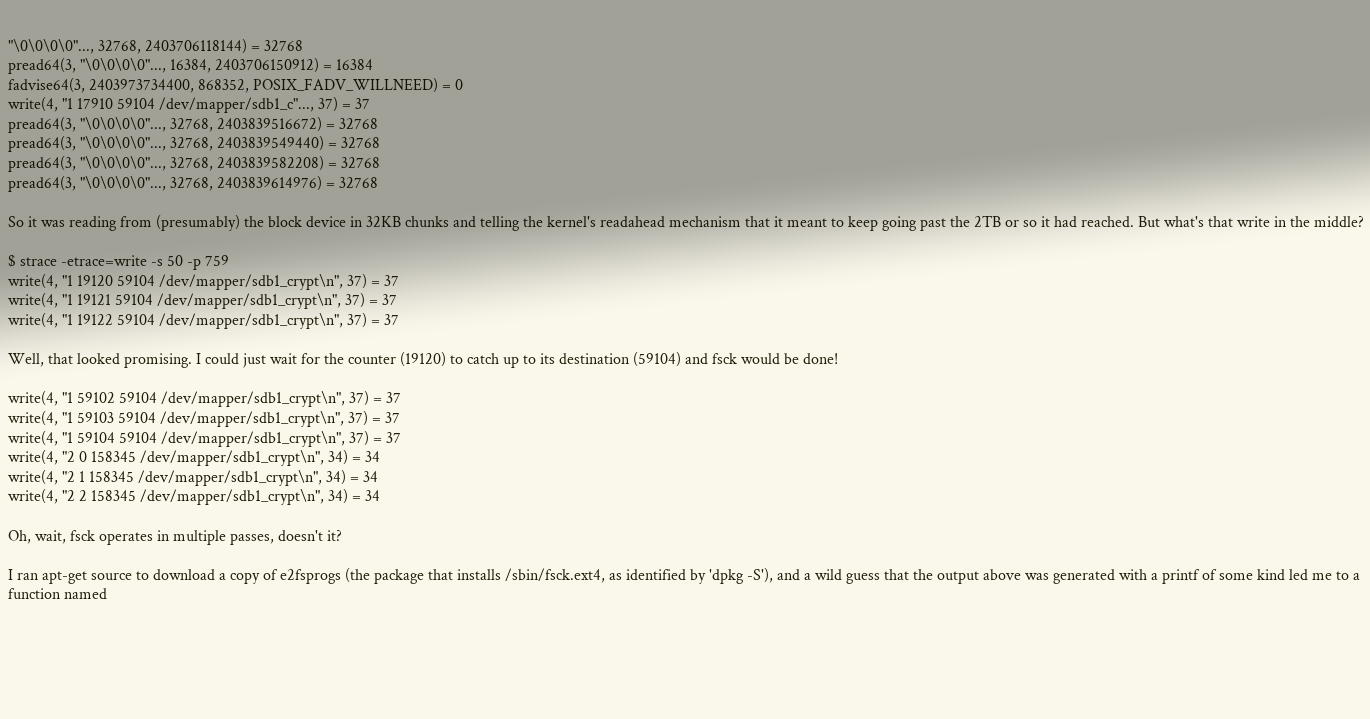"\0\0\0\0"..., 32768, 2403706118144) = 32768
pread64(3, "\0\0\0\0"..., 16384, 2403706150912) = 16384
fadvise64(3, 2403973734400, 868352, POSIX_FADV_WILLNEED) = 0
write(4, "1 17910 59104 /dev/mapper/sdb1_c"..., 37) = 37
pread64(3, "\0\0\0\0"..., 32768, 2403839516672) = 32768
pread64(3, "\0\0\0\0"..., 32768, 2403839549440) = 32768
pread64(3, "\0\0\0\0"..., 32768, 2403839582208) = 32768
pread64(3, "\0\0\0\0"..., 32768, 2403839614976) = 32768

So it was reading from (presumably) the block device in 32KB chunks and telling the kernel's readahead mechanism that it meant to keep going past the 2TB or so it had reached. But what's that write in the middle?

$ strace -etrace=write -s 50 -p 759
write(4, "1 19120 59104 /dev/mapper/sdb1_crypt\n", 37) = 37
write(4, "1 19121 59104 /dev/mapper/sdb1_crypt\n", 37) = 37
write(4, "1 19122 59104 /dev/mapper/sdb1_crypt\n", 37) = 37

Well, that looked promising. I could just wait for the counter (19120) to catch up to its destination (59104) and fsck would be done!

write(4, "1 59102 59104 /dev/mapper/sdb1_crypt\n", 37) = 37
write(4, "1 59103 59104 /dev/mapper/sdb1_crypt\n", 37) = 37
write(4, "1 59104 59104 /dev/mapper/sdb1_crypt\n", 37) = 37
write(4, "2 0 158345 /dev/mapper/sdb1_crypt\n", 34) = 34
write(4, "2 1 158345 /dev/mapper/sdb1_crypt\n", 34) = 34
write(4, "2 2 158345 /dev/mapper/sdb1_crypt\n", 34) = 34

Oh, wait, fsck operates in multiple passes, doesn't it?

I ran apt-get source to download a copy of e2fsprogs (the package that installs /sbin/fsck.ext4, as identified by 'dpkg -S'), and a wild guess that the output above was generated with a printf of some kind led me to a function named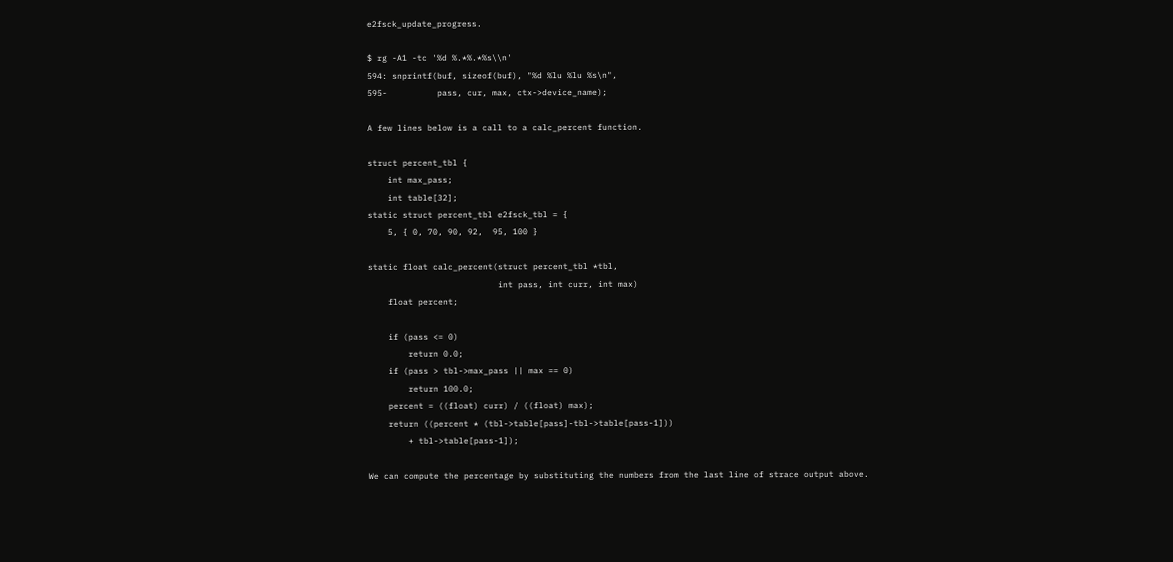e2fsck_update_progress.

$ rg -A1 -tc '%d %.*%.*%s\\n'
594: snprintf(buf, sizeof(buf), "%d %lu %lu %s\n",
595-          pass, cur, max, ctx->device_name);

A few lines below is a call to a calc_percent function.

struct percent_tbl {
    int max_pass;
    int table[32];
static struct percent_tbl e2fsck_tbl = {
    5, { 0, 70, 90, 92,  95, 100 }

static float calc_percent(struct percent_tbl *tbl,
                          int pass, int curr, int max)
    float percent;

    if (pass <= 0)
        return 0.0;
    if (pass > tbl->max_pass || max == 0)
        return 100.0;
    percent = ((float) curr) / ((float) max);
    return ((percent * (tbl->table[pass]-tbl->table[pass-1]))
        + tbl->table[pass-1]);

We can compute the percentage by substituting the numbers from the last line of strace output above.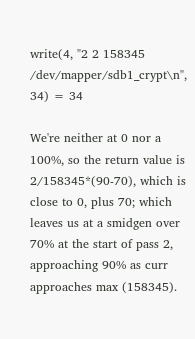write(4, "2 2 158345 /dev/mapper/sdb1_crypt\n", 34) = 34

We're neither at 0 nor a 100%, so the return value is 2/158345*(90-70), which is close to 0, plus 70; which leaves us at a smidgen over 70% at the start of pass 2, approaching 90% as curr approaches max (158345).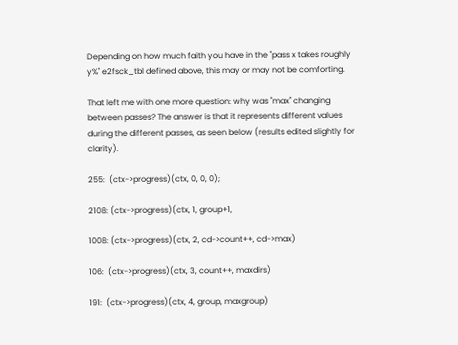Depending on how much faith you have in the "pass x takes roughly y%" e2fsck_tbl defined above, this may or may not be comforting.

That left me with one more question: why was "max" changing between passes? The answer is that it represents different values during the different passes, as seen below (results edited slightly for clarity).

255:  (ctx->progress)(ctx, 0, 0, 0);

2108: (ctx->progress)(ctx, 1, group+1,

1008: (ctx->progress)(ctx, 2, cd->count++, cd->max)

106:  (ctx->progress)(ctx, 3, count++, maxdirs)

191:  (ctx->progress)(ctx, 4, group, maxgroup)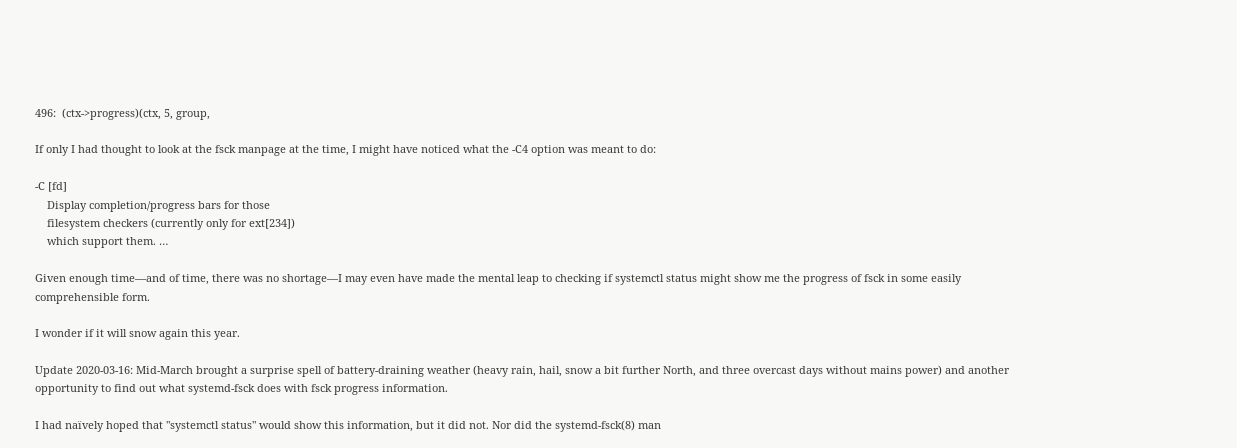496:  (ctx->progress)(ctx, 5, group,

If only I had thought to look at the fsck manpage at the time, I might have noticed what the -C4 option was meant to do:

-C [fd]
    Display completion/progress bars for those
    filesystem checkers (currently only for ext[234])
    which support them. …

Given enough time—and of time, there was no shortage—I may even have made the mental leap to checking if systemctl status might show me the progress of fsck in some easily comprehensible form.

I wonder if it will snow again this year.

Update 2020-03-16: Mid-March brought a surprise spell of battery-draining weather (heavy rain, hail, snow a bit further North, and three overcast days without mains power) and another opportunity to find out what systemd-fsck does with fsck progress information.

I had naïvely hoped that "systemctl status" would show this information, but it did not. Nor did the systemd-fsck(8) man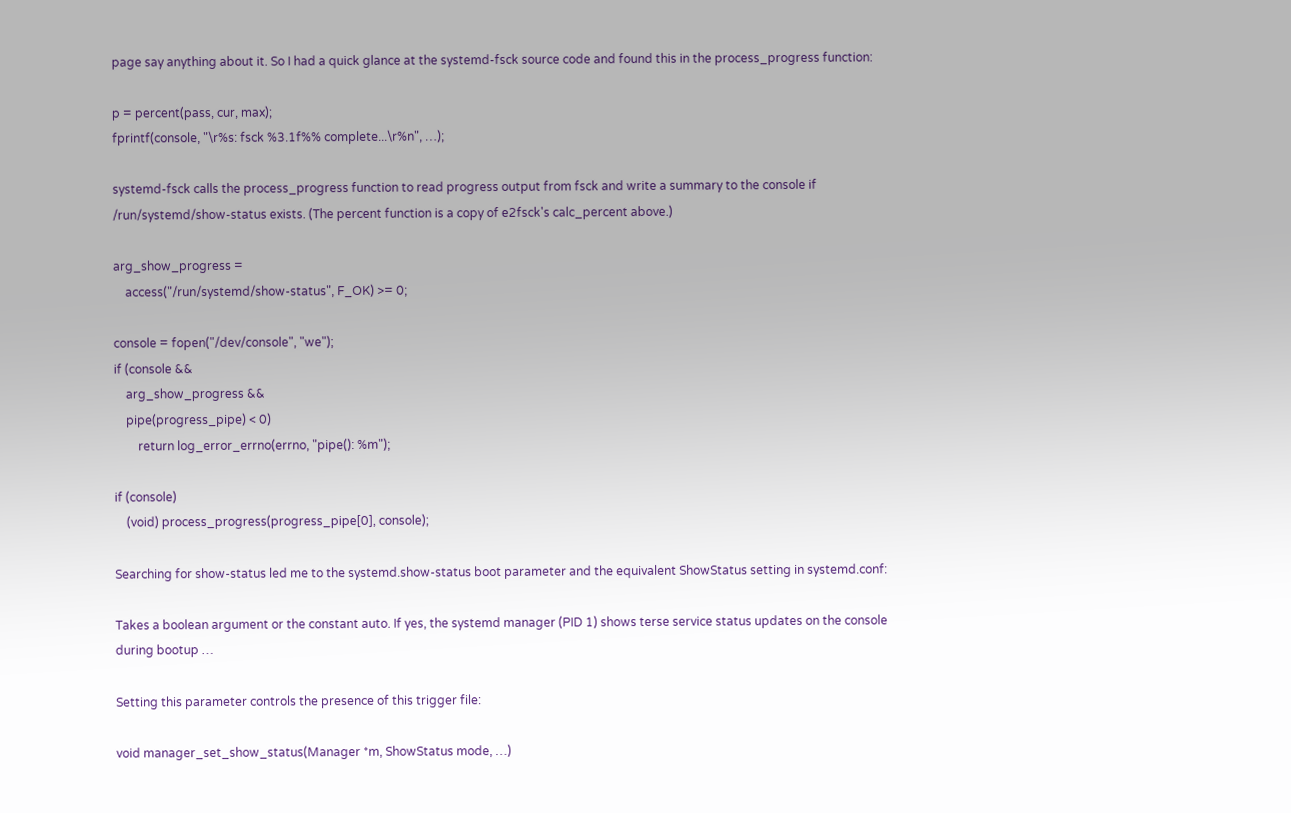page say anything about it. So I had a quick glance at the systemd-fsck source code and found this in the process_progress function:

p = percent(pass, cur, max);
fprintf(console, "\r%s: fsck %3.1f%% complete...\r%n", …);

systemd-fsck calls the process_progress function to read progress output from fsck and write a summary to the console if /run/systemd/show-status exists. (The percent function is a copy of e2fsck's calc_percent above.)

arg_show_progress =
    access("/run/systemd/show-status", F_OK) >= 0;

console = fopen("/dev/console", "we");
if (console &&
    arg_show_progress &&
    pipe(progress_pipe) < 0)
        return log_error_errno(errno, "pipe(): %m");

if (console)
    (void) process_progress(progress_pipe[0], console);

Searching for show-status led me to the systemd.show-status boot parameter and the equivalent ShowStatus setting in systemd.conf:

Takes a boolean argument or the constant auto. If yes, the systemd manager (PID 1) shows terse service status updates on the console during bootup …

Setting this parameter controls the presence of this trigger file:

void manager_set_show_status(Manager *m, ShowStatus mode, …)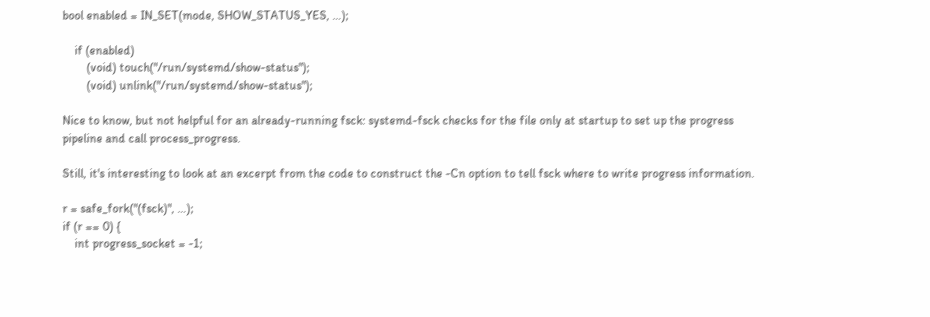bool enabled = IN_SET(mode, SHOW_STATUS_YES, …);

    if (enabled)
        (void) touch("/run/systemd/show-status");
        (void) unlink("/run/systemd/show-status");

Nice to know, but not helpful for an already-running fsck: systemd-fsck checks for the file only at startup to set up the progress pipeline and call process_progress.

Still, it's interesting to look at an excerpt from the code to construct the -Cn option to tell fsck where to write progress information.

r = safe_fork("(fsck)", …);
if (r == 0) {
    int progress_socket = -1;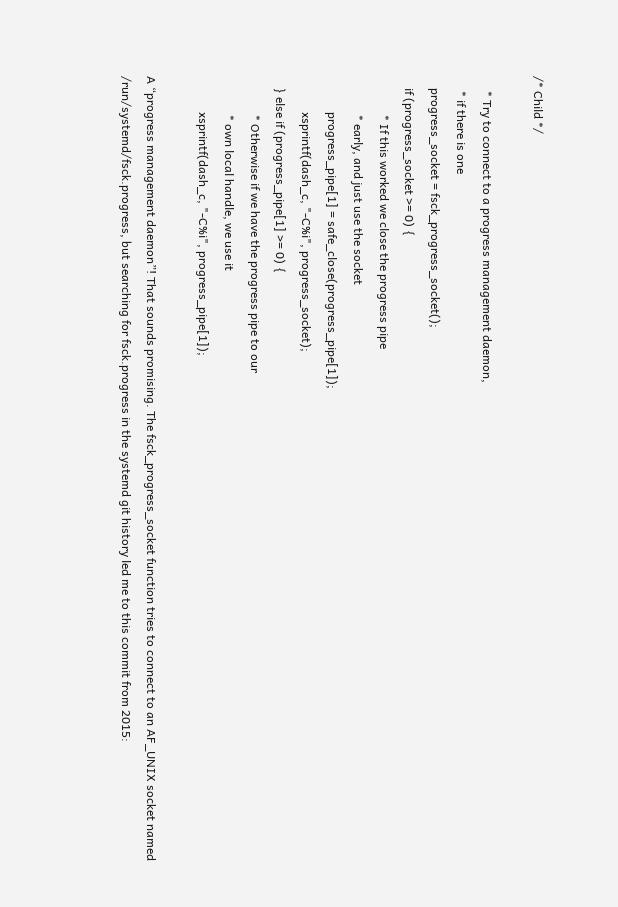/* Child */

     * Try to connect to a progress management daemon,
     * if there is one
    progress_socket = fsck_progress_socket();
    if (progress_socket >= 0) {
             * If this worked we close the progress pipe
             * early, and just use the socket
            progress_pipe[1] = safe_close(progress_pipe[1]);
            xsprintf(dash_c, "-C%i", progress_socket);
    } else if (progress_pipe[1] >= 0) {
             * Otherwise if we have the progress pipe to our
             * own local handle, we use it
            xsprintf(dash_c, "-C%i", progress_pipe[1]);

A “progress management daemon”! That sounds promising. The fsck_progress_socket function tries to connect to an AF_UNIX socket named /run/systemd/fsck.progress, but searching for fsck.progress in the systemd git history led me to this commit from 2015: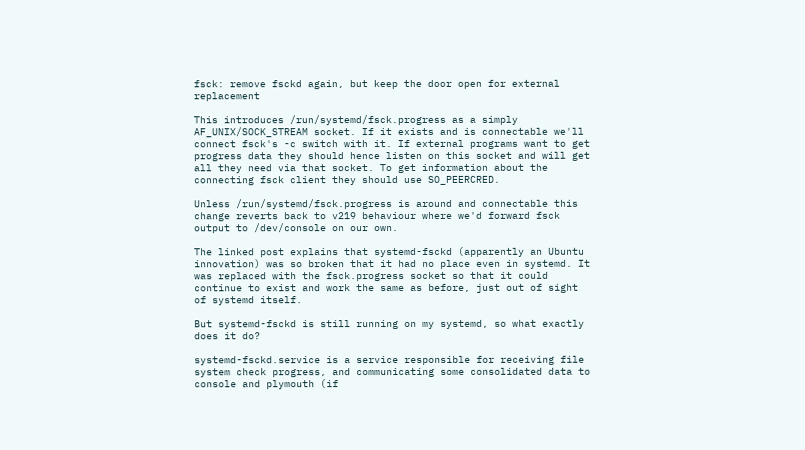fsck: remove fsckd again, but keep the door open for external replacement

This introduces /run/systemd/fsck.progress as a simply AF_UNIX/SOCK_STREAM socket. If it exists and is connectable we'll connect fsck's -c switch with it. If external programs want to get progress data they should hence listen on this socket and will get all they need via that socket. To get information about the connecting fsck client they should use SO_PEERCRED.

Unless /run/systemd/fsck.progress is around and connectable this change reverts back to v219 behaviour where we'd forward fsck output to /dev/console on our own.

The linked post explains that systemd-fsckd (apparently an Ubuntu innovation) was so broken that it had no place even in systemd. It was replaced with the fsck.progress socket so that it could continue to exist and work the same as before, just out of sight of systemd itself.

But systemd-fsckd is still running on my systemd, so what exactly does it do?

systemd-fsckd.service is a service responsible for receiving file system check progress, and communicating some consolidated data to console and plymouth (if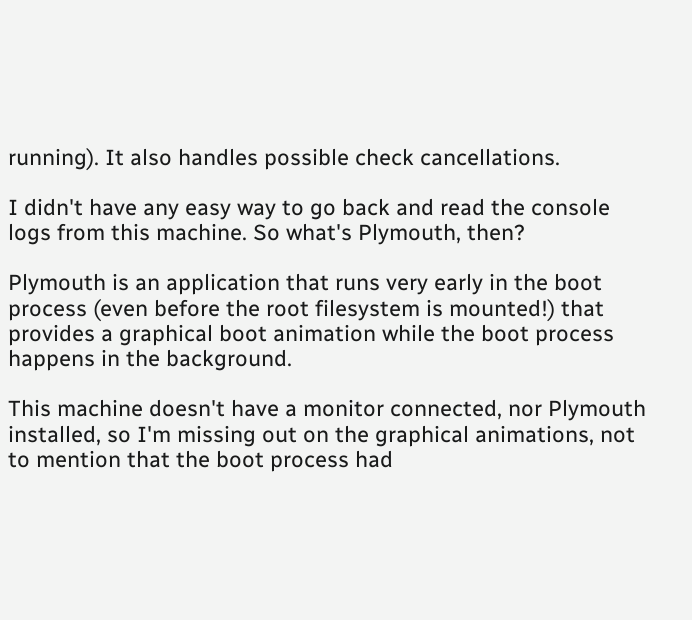running). It also handles possible check cancellations.

I didn't have any easy way to go back and read the console logs from this machine. So what's Plymouth, then?

Plymouth is an application that runs very early in the boot process (even before the root filesystem is mounted!) that provides a graphical boot animation while the boot process happens in the background.

This machine doesn't have a monitor connected, nor Plymouth installed, so I'm missing out on the graphical animations, not to mention that the boot process had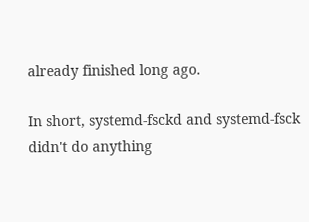already finished long ago.

In short, systemd-fsckd and systemd-fsck didn't do anything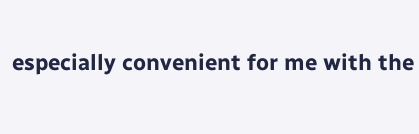especially convenient for me with the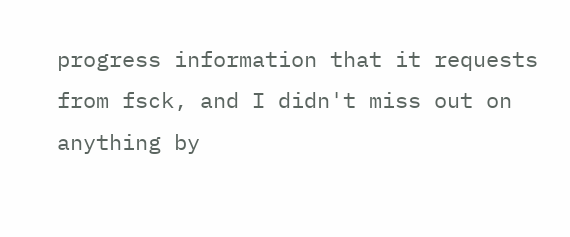progress information that it requests from fsck, and I didn't miss out on anything by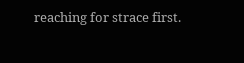reaching for strace first.